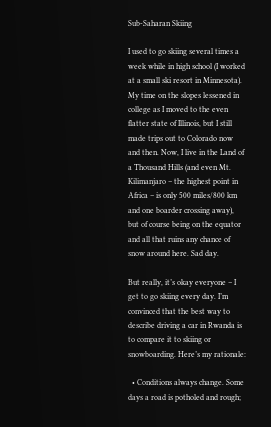Sub-Saharan Skiing

I used to go skiing several times a week while in high school (I worked at a small ski resort in Minnesota). My time on the slopes lessened in college as I moved to the even flatter state of Illinois, but I still made trips out to Colorado now and then. Now, I live in the Land of a Thousand Hills (and even Mt. Kilimanjaro – the highest point in Africa – is only 500 miles/800 km and one boarder crossing away), but of course being on the equator and all that ruins any chance of snow around here. Sad day.

But really, it’s okay everyone – I get to go skiing every day. I’m convinced that the best way to describe driving a car in Rwanda is to compare it to skiing or snowboarding. Here’s my rationale:

  • Conditions always change. Some days a road is potholed and rough;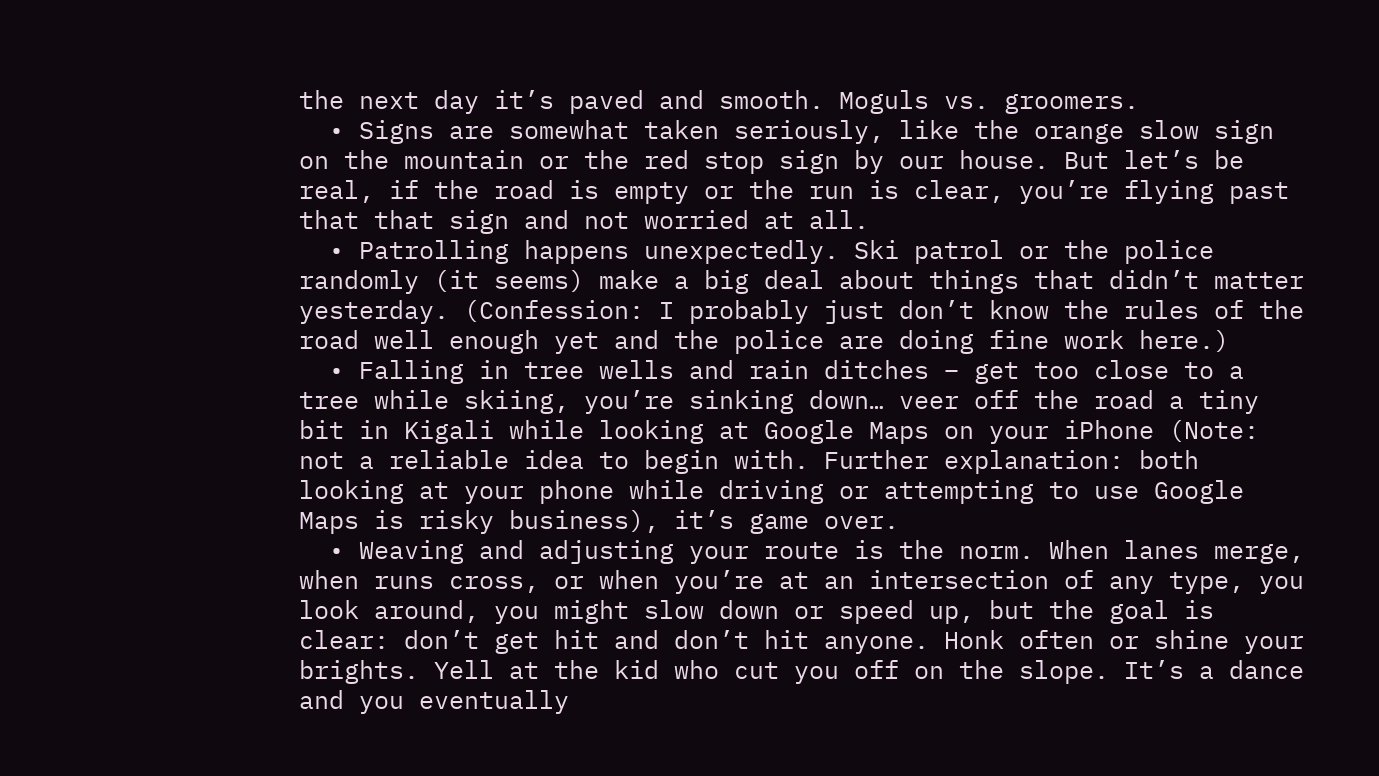the next day it’s paved and smooth. Moguls vs. groomers.
  • Signs are somewhat taken seriously, like the orange slow sign on the mountain or the red stop sign by our house. But let’s be real, if the road is empty or the run is clear, you’re flying past that that sign and not worried at all.
  • Patrolling happens unexpectedly. Ski patrol or the police randomly (it seems) make a big deal about things that didn’t matter yesterday. (Confession: I probably just don’t know the rules of the road well enough yet and the police are doing fine work here.)
  • Falling in tree wells and rain ditches – get too close to a tree while skiing, you’re sinking down… veer off the road a tiny bit in Kigali while looking at Google Maps on your iPhone (Note: not a reliable idea to begin with. Further explanation: both looking at your phone while driving or attempting to use Google Maps is risky business), it’s game over.
  • Weaving and adjusting your route is the norm. When lanes merge, when runs cross, or when you’re at an intersection of any type, you look around, you might slow down or speed up, but the goal is clear: don’t get hit and don’t hit anyone. Honk often or shine your brights. Yell at the kid who cut you off on the slope. It’s a dance and you eventually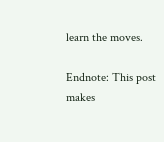learn the moves.

Endnote: This post makes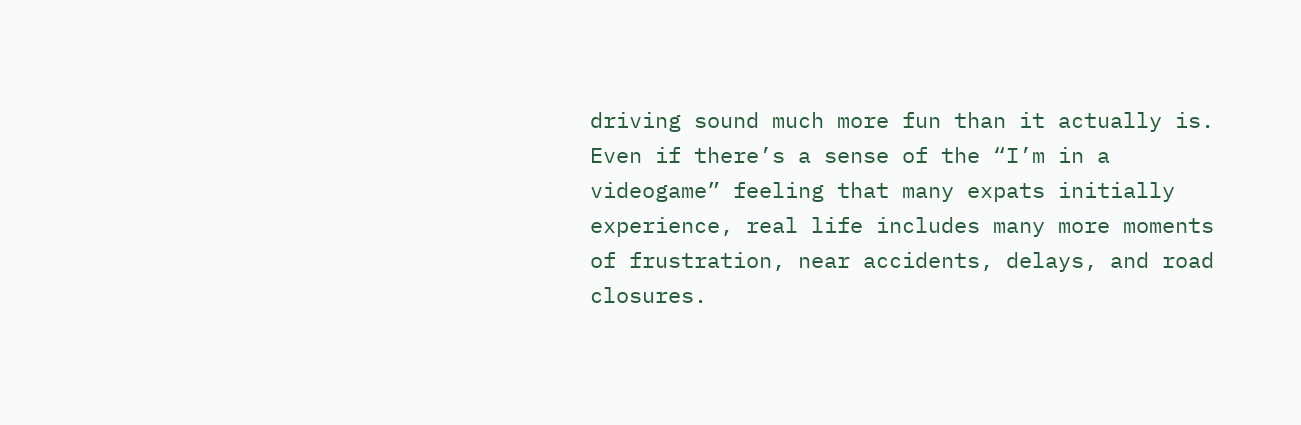driving sound much more fun than it actually is. Even if there’s a sense of the “I’m in a videogame” feeling that many expats initially experience, real life includes many more moments of frustration, near accidents, delays, and road closures.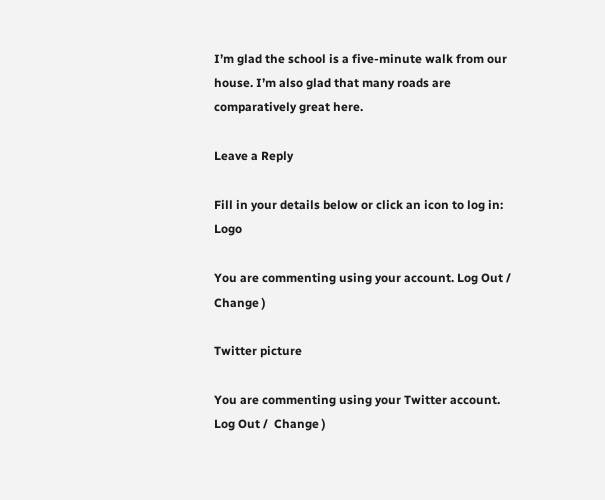I’m glad the school is a five-minute walk from our house. I’m also glad that many roads are comparatively great here.

Leave a Reply

Fill in your details below or click an icon to log in: Logo

You are commenting using your account. Log Out /  Change )

Twitter picture

You are commenting using your Twitter account. Log Out /  Change )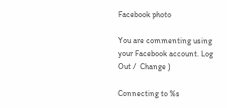Facebook photo

You are commenting using your Facebook account. Log Out /  Change )

Connecting to %s